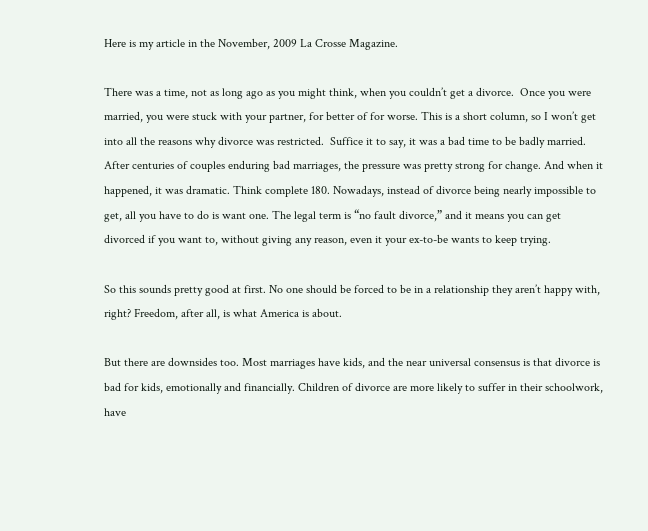Here is my article in the November, 2009 La Crosse Magazine.

There was a time, not as long ago as you might think, when you couldn’t get a divorce.  Once you were married, you were stuck with your partner, for better of for worse. This is a short column, so I won’t get into all the reasons why divorce was restricted.  Suffice it to say, it was a bad time to be badly married. After centuries of couples enduring bad marriages, the pressure was pretty strong for change. And when it happened, it was dramatic. Think complete 180. Nowadays, instead of divorce being nearly impossible to get, all you have to do is want one. The legal term is “no fault divorce,” and it means you can get divorced if you want to, without giving any reason, even it your ex-to-be wants to keep trying.

So this sounds pretty good at first. No one should be forced to be in a relationship they aren’t happy with, right? Freedom, after all, is what America is about.

But there are downsides too. Most marriages have kids, and the near universal consensus is that divorce is bad for kids, emotionally and financially. Children of divorce are more likely to suffer in their schoolwork, have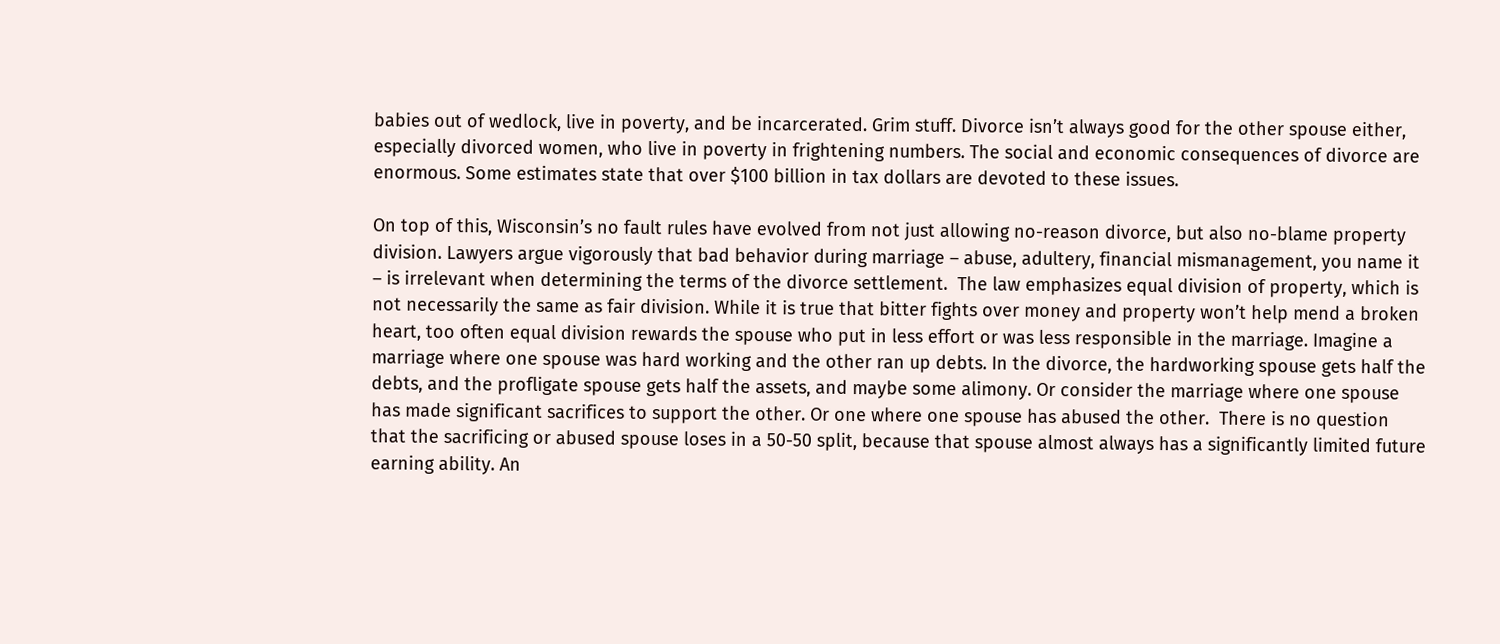babies out of wedlock, live in poverty, and be incarcerated. Grim stuff. Divorce isn’t always good for the other spouse either, especially divorced women, who live in poverty in frightening numbers. The social and economic consequences of divorce are enormous. Some estimates state that over $100 billion in tax dollars are devoted to these issues.

On top of this, Wisconsin’s no fault rules have evolved from not just allowing no-reason divorce, but also no-blame property division. Lawyers argue vigorously that bad behavior during marriage – abuse, adultery, financial mismanagement, you name it – is irrelevant when determining the terms of the divorce settlement.  The law emphasizes equal division of property, which is not necessarily the same as fair division. While it is true that bitter fights over money and property won’t help mend a broken heart, too often equal division rewards the spouse who put in less effort or was less responsible in the marriage. Imagine a marriage where one spouse was hard working and the other ran up debts. In the divorce, the hardworking spouse gets half the debts, and the profligate spouse gets half the assets, and maybe some alimony. Or consider the marriage where one spouse has made significant sacrifices to support the other. Or one where one spouse has abused the other.  There is no question that the sacrificing or abused spouse loses in a 50-50 split, because that spouse almost always has a significantly limited future earning ability. An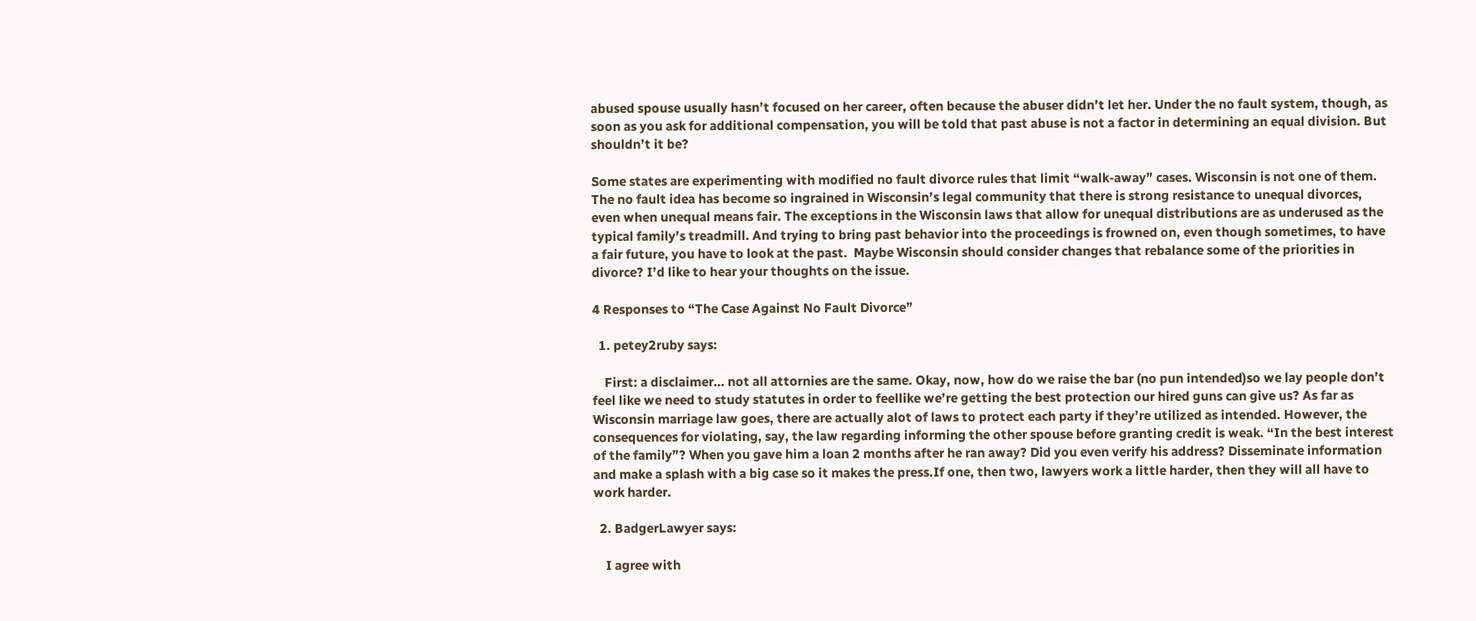abused spouse usually hasn’t focused on her career, often because the abuser didn’t let her. Under the no fault system, though, as soon as you ask for additional compensation, you will be told that past abuse is not a factor in determining an equal division. But shouldn’t it be?

Some states are experimenting with modified no fault divorce rules that limit “walk-away” cases. Wisconsin is not one of them. The no fault idea has become so ingrained in Wisconsin’s legal community that there is strong resistance to unequal divorces, even when unequal means fair. The exceptions in the Wisconsin laws that allow for unequal distributions are as underused as the typical family’s treadmill. And trying to bring past behavior into the proceedings is frowned on, even though sometimes, to have a fair future, you have to look at the past.  Maybe Wisconsin should consider changes that rebalance some of the priorities in divorce? I’d like to hear your thoughts on the issue.

4 Responses to “The Case Against No Fault Divorce”

  1. petey2ruby says:

    First: a disclaimer… not all attornies are the same. Okay, now, how do we raise the bar (no pun intended)so we lay people don’t feel like we need to study statutes in order to feellike we’re getting the best protection our hired guns can give us? As far as Wisconsin marriage law goes, there are actually alot of laws to protect each party if they’re utilized as intended. However, the consequences for violating, say, the law regarding informing the other spouse before granting credit is weak. “In the best interest of the family”? When you gave him a loan 2 months after he ran away? Did you even verify his address? Disseminate information and make a splash with a big case so it makes the press.If one, then two, lawyers work a little harder, then they will all have to work harder.

  2. BadgerLawyer says:

    I agree with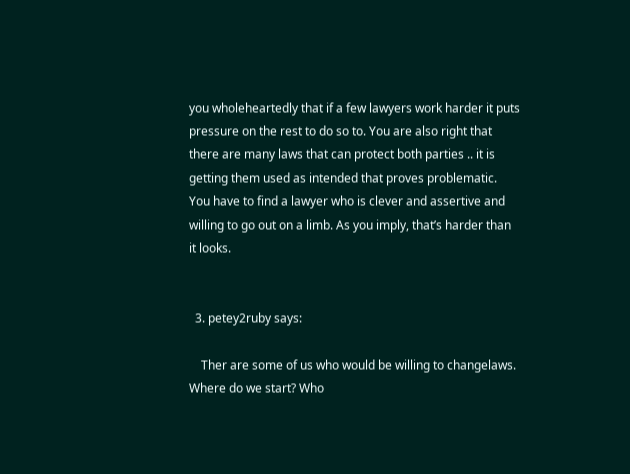you wholeheartedly that if a few lawyers work harder it puts pressure on the rest to do so to. You are also right that there are many laws that can protect both parties .. it is getting them used as intended that proves problematic. You have to find a lawyer who is clever and assertive and willing to go out on a limb. As you imply, that’s harder than it looks.


  3. petey2ruby says:

    Ther are some of us who would be willing to changelaws. Where do we start? Who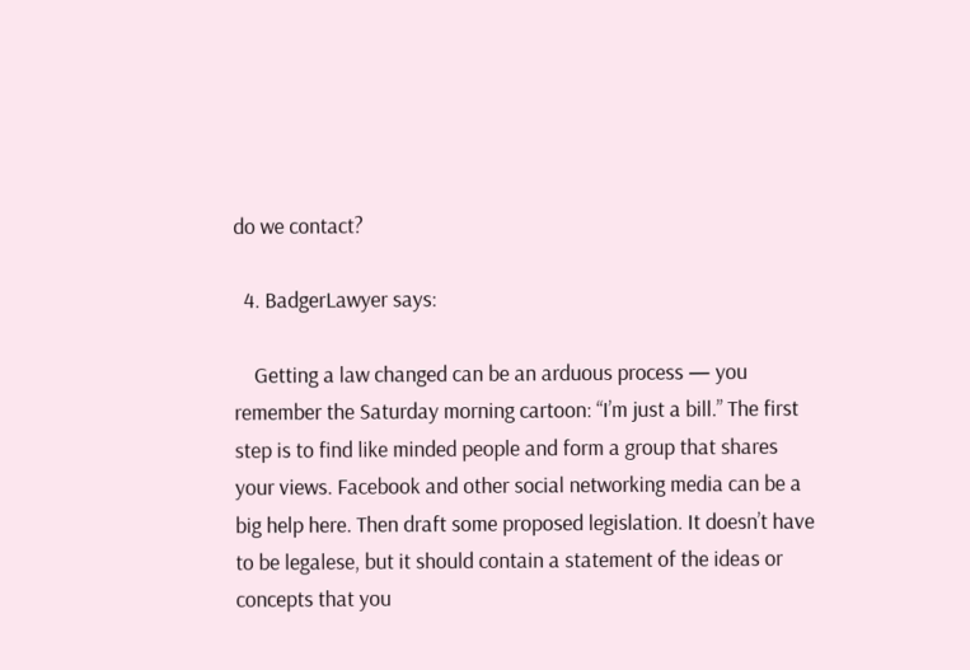do we contact?

  4. BadgerLawyer says:

    Getting a law changed can be an arduous process — you remember the Saturday morning cartoon: “I’m just a bill.” The first step is to find like minded people and form a group that shares your views. Facebook and other social networking media can be a big help here. Then draft some proposed legislation. It doesn’t have to be legalese, but it should contain a statement of the ideas or concepts that you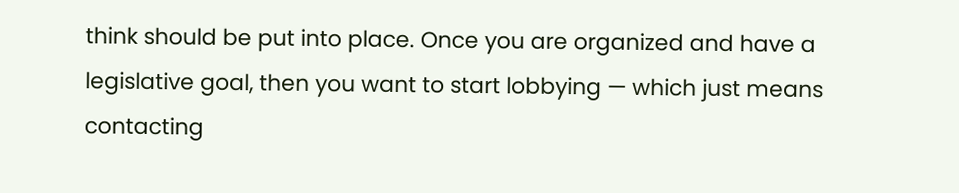think should be put into place. Once you are organized and have a legislative goal, then you want to start lobbying — which just means contacting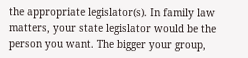the appropriate legislator(s). In family law matters, your state legislator would be the person you want. The bigger your group,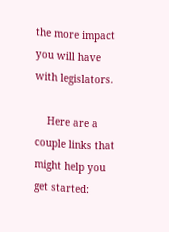the more impact you will have with legislators.

    Here are a couple links that might help you get started: